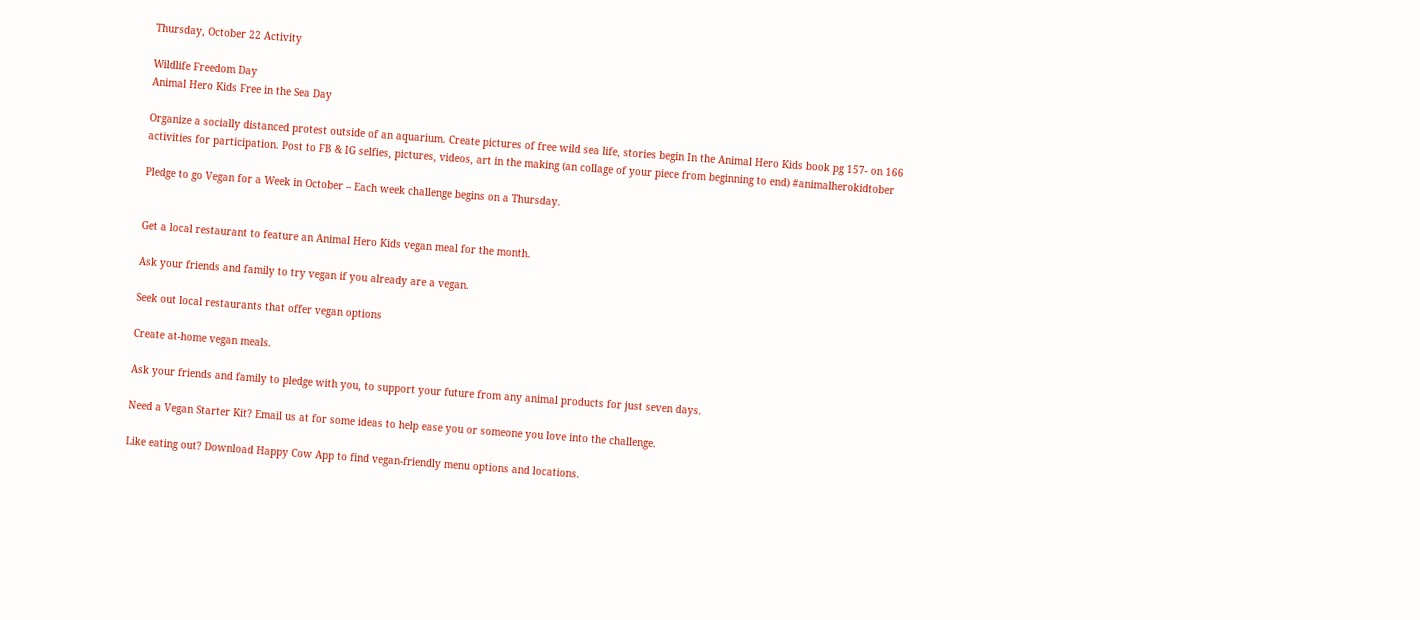Thursday, October 22 Activity

Wildlife Freedom Day
Animal Hero Kids Free in the Sea Day

Organize a socially distanced protest outside of an aquarium. Create pictures of free wild sea life, stories begin In the Animal Hero Kids book pg 157- on 166 activities for participation. Post to FB & IG selfies, pictures, videos, art in the making (an collage of your piece from beginning to end) #animalherokidtober

Pledge to go Vegan for a Week in October – Each week challenge begins on a Thursday.


Get a local restaurant to feature an Animal Hero Kids vegan meal for the month.

Ask your friends and family to try vegan if you already are a vegan.

Seek out local restaurants that offer vegan options

Create at-home vegan meals.

Ask your friends and family to pledge with you, to support your future from any animal products for just seven days.

Need a Vegan Starter Kit? Email us at for some ideas to help ease you or someone you love into the challenge.

Like eating out? Download Happy Cow App to find vegan-friendly menu options and locations.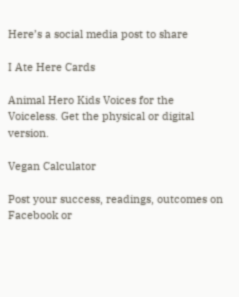Here’s a social media post to share

I Ate Here Cards

Animal Hero Kids Voices for the Voiceless. Get the physical or digital version.

Vegan Calculator

Post your success, readings, outcomes on Facebook or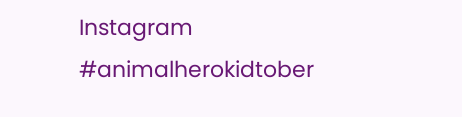Instagram #animalherokidtober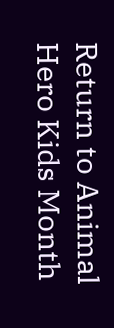Return to Animal Hero Kids Month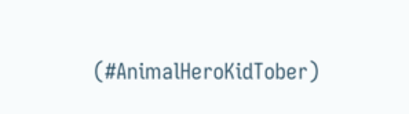(#AnimalHeroKidTober)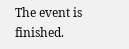The event is finished.